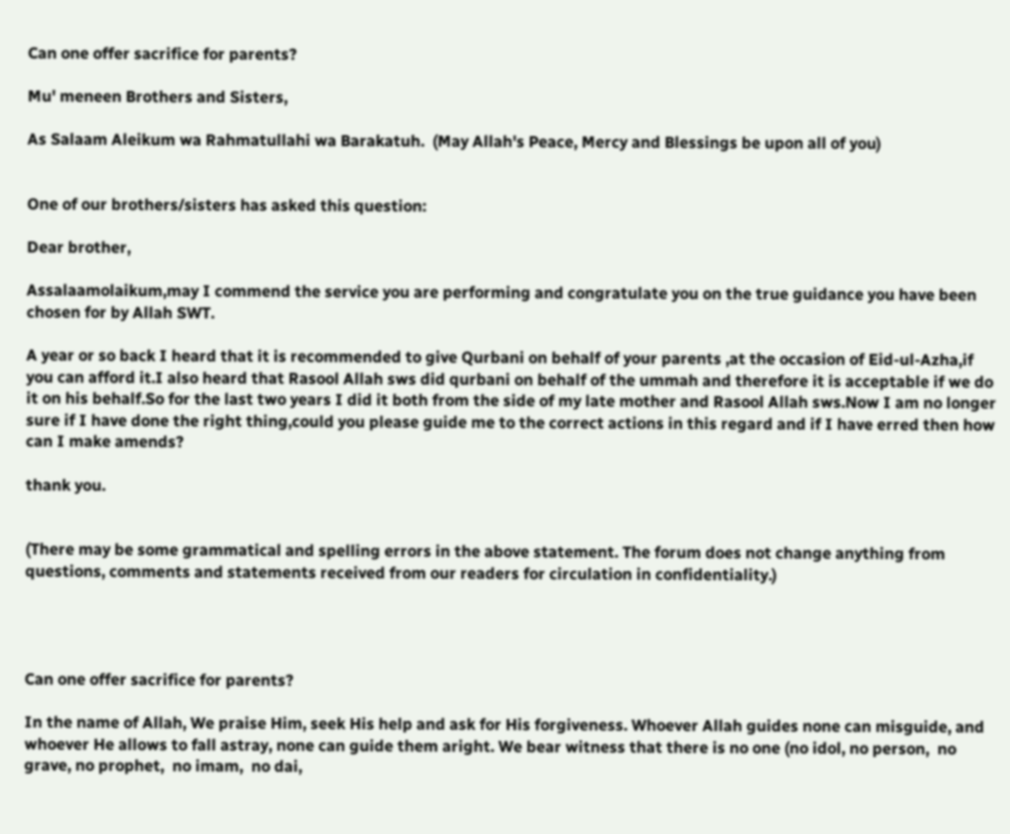Can one offer sacrifice for parents?

Mu' meneen Brothers and Sisters,

As Salaam Aleikum wa Rahmatullahi wa Barakatuh.  (May Allah's Peace, Mercy and Blessings be upon all of you)


One of our brothers/sisters has asked this question:

Dear brother,

Assalaamolaikum,may I commend the service you are performing and congratulate you on the true guidance you have been chosen for by Allah SWT.

A year or so back I heard that it is recommended to give Qurbani on behalf of your parents ,at the occasion of Eid-ul-Azha,if you can afford it.I also heard that Rasool Allah sws did qurbani on behalf of the ummah and therefore it is acceptable if we do it on his behalf.So for the last two years I did it both from the side of my late mother and Rasool Allah sws.Now I am no longer sure if I have done the right thing,could you please guide me to the correct actions in this regard and if I have erred then how can I make amends?

thank you.


(There may be some grammatical and spelling errors in the above statement. The forum does not change anything from questions, comments and statements received from our readers for circulation in confidentiality.)




Can one offer sacrifice for parents?

In the name of Allah, We praise Him, seek His help and ask for His forgiveness. Whoever Allah guides none can misguide, and whoever He allows to fall astray, none can guide them aright. We bear witness that there is no one (no idol, no person,  no grave, no prophet,  no imam,  no dai,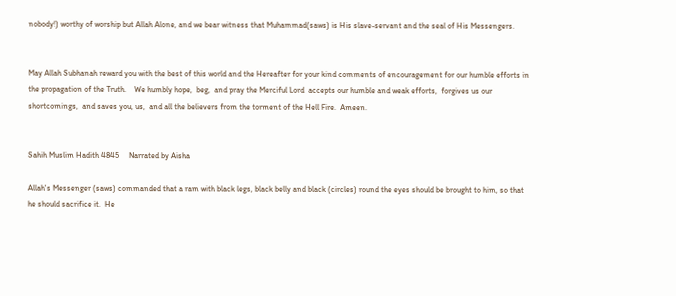nobody!) worthy of worship but Allah Alone, and we bear witness that Muhammad(saws) is His slave-servant and the seal of His Messengers.


May Allah Subhanah reward you with the best of this world and the Hereafter for your kind comments of encouragement for our humble efforts in the propagation of the Truth.    We humbly hope,  beg,  and pray the Merciful Lord  accepts our humble and weak efforts,  forgives us our shortcomings,  and saves you, us,  and all the believers from the torment of the Hell Fire.  Ameen.


Sahih Muslim Hadith 4845     Narrated by Aisha

Allah's Messenger (saws) commanded that a ram with black legs, black belly and black (circles) round the eyes should be brought to him, so that he should sacrifice it.  He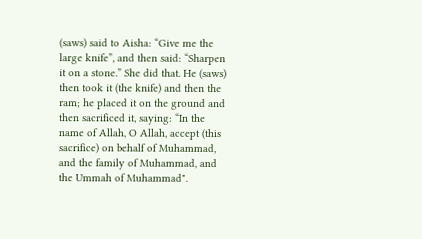(saws) said to Aisha: “Give me the large knife”, and then said: “Sharpen it on a stone.” She did that. He (saws) then took it (the knife) and then the ram; he placed it on the ground and then sacrificed it, saying: “In the name of Allah, O Allah, accept (this sacrifice) on behalf of Muhammad, and the family of Muhammad, and the Ummah of Muhammad".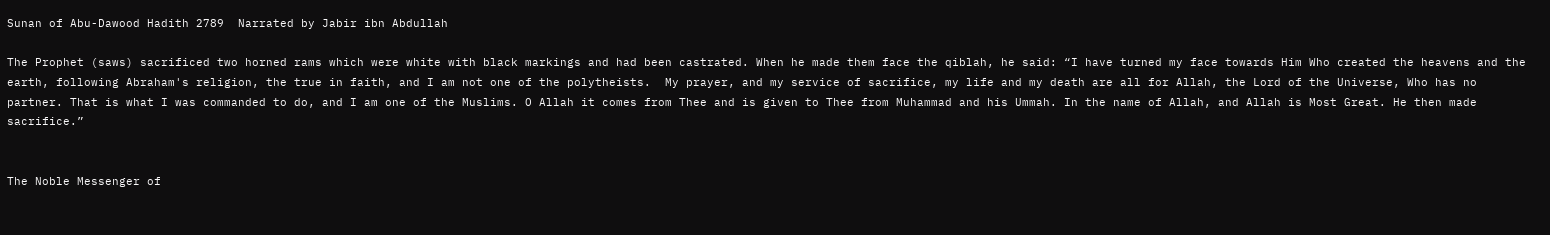Sunan of Abu-Dawood Hadith 2789  Narrated by Jabir ibn Abdullah

The Prophet (saws) sacrificed two horned rams which were white with black markings and had been castrated. When he made them face the qiblah, he said: “I have turned my face towards Him Who created the heavens and the earth, following Abraham's religion, the true in faith, and I am not one of the polytheists.  My prayer, and my service of sacrifice, my life and my death are all for Allah, the Lord of the Universe, Who has no partner. That is what I was commanded to do, and I am one of the Muslims. O Allah it comes from Thee and is given to Thee from Muhammad and his Ummah. In the name of Allah, and Allah is Most Great. He then made sacrifice.”


The Noble Messenger of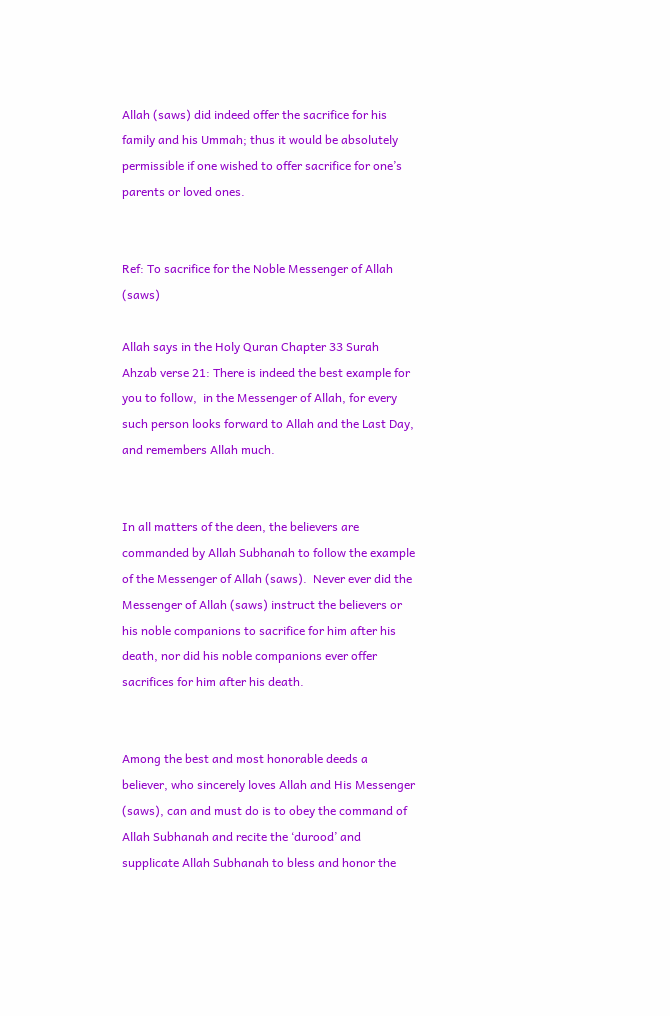Allah (saws) did indeed offer the sacrifice for his family and his Ummah; thus it would be absolutely permissible if one wished to offer sacrifice for one’s parents or loved ones.


Ref: To sacrifice for the Noble Messenger of Allah (saws)

Allah says in the Holy Quran Chapter 33 Surah Ahzab verse 21: There is indeed the best example for you to follow,  in the Messenger of Allah, for every such person looks forward to Allah and the Last Day, and remembers Allah much.


In all matters of the deen, the believers are commanded by Allah Subhanah to follow the example of the Messenger of Allah (saws).  Never ever did the Messenger of Allah (saws) instruct the believers or his noble companions to sacrifice for him after his death, nor did his noble companions ever offer sacrifices for him after his death.


Among the best and most honorable deeds a believer, who sincerely loves Allah and His Messenger (saws), can and must do is to obey the command of Allah Subhanah and recite the ‘durood’ and supplicate Allah Subhanah to bless and honor the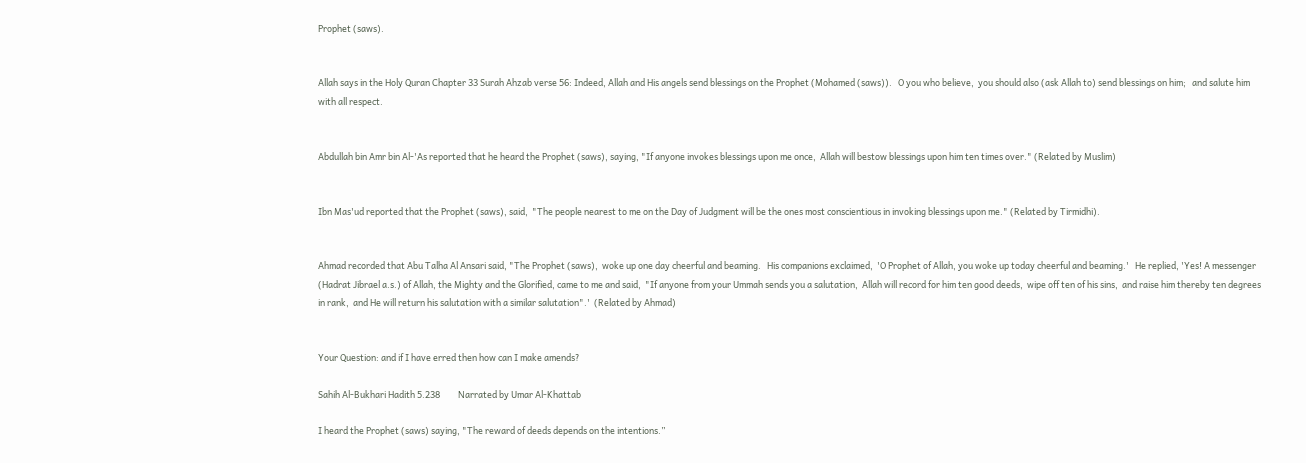Prophet (saws).


Allah says in the Holy Quran Chapter 33 Surah Ahzab verse 56: Indeed, Allah and His angels send blessings on the Prophet (Mohamed (saws)).   O you who believe,  you should also (ask Allah to) send blessings on him;   and salute him with all respect.


Abdullah bin Amr bin Al-'As reported that he heard the Prophet (saws), saying, "If anyone invokes blessings upon me once,  Allah will bestow blessings upon him ten times over." (Related by Muslim)


Ibn Mas'ud reported that the Prophet (saws), said,  "The people nearest to me on the Day of Judgment will be the ones most conscientious in invoking blessings upon me." (Related by Tirmidhi).


Ahmad recorded that Abu Talha Al Ansari said, "The Prophet (saws),  woke up one day cheerful and beaming.   His companions exclaimed,  'O Prophet of Allah, you woke up today cheerful and beaming.'   He replied, 'Yes! A messenger (Hadrat Jibrael a.s.) of Allah, the Mighty and the Glorified, came to me and said,  "If anyone from your Ummah sends you a salutation,  Allah will record for him ten good deeds,  wipe off ten of his sins,  and raise him thereby ten degrees in rank,  and He will return his salutation with a similar salutation".'  (Related by Ahmad)


Your Question: and if I have erred then how can I make amends?

Sahih Al-Bukhari Hadith 5.238         Narrated by Umar Al-Khattab

I heard the Prophet (saws) saying, "The reward of deeds depends on the intentions.”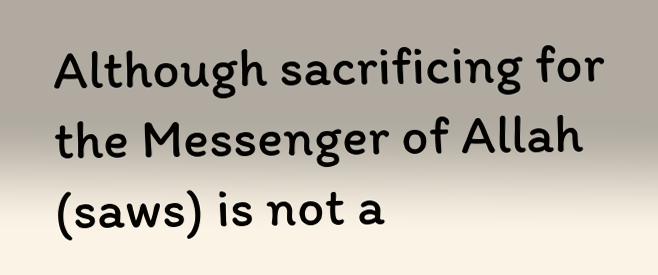Although sacrificing for the Messenger of Allah (saws) is not a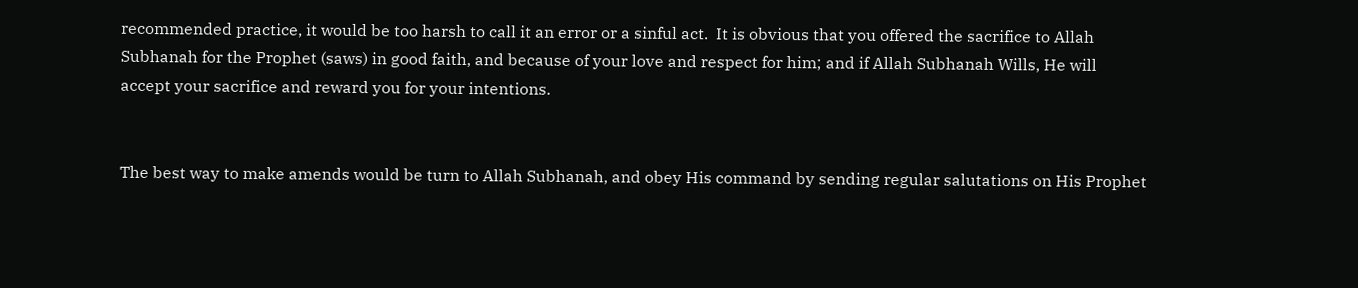recommended practice, it would be too harsh to call it an error or a sinful act.  It is obvious that you offered the sacrifice to Allah Subhanah for the Prophet (saws) in good faith, and because of your love and respect for him; and if Allah Subhanah Wills, He will accept your sacrifice and reward you for your intentions.


The best way to make amends would be turn to Allah Subhanah, and obey His command by sending regular salutations on His Prophet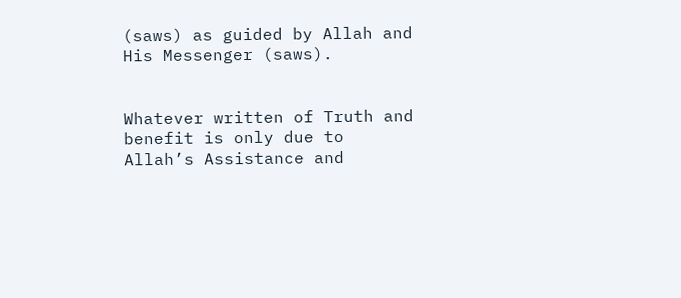(saws) as guided by Allah and His Messenger (saws).


Whatever written of Truth and benefit is only due to Allah’s Assistance and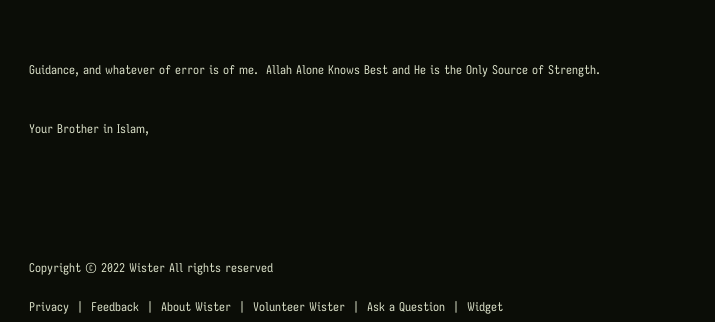Guidance, and whatever of error is of me.  Allah Alone Knows Best and He is the Only Source of Strength.


Your Brother in Islam,






Copyright © 2022 Wister All rights reserved

Privacy  |  Feedback  |  About Wister  |  Volunteer Wister  |  Ask a Question  |  Widget